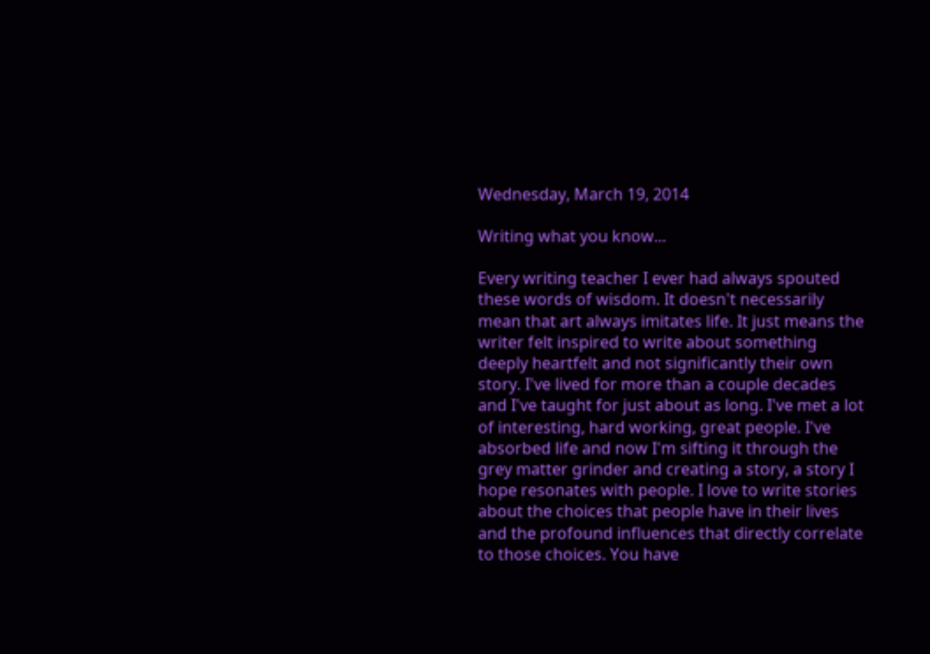Wednesday, March 19, 2014

Writing what you know...

Every writing teacher I ever had always spouted these words of wisdom. It doesn't necessarily mean that art always imitates life. It just means the writer felt inspired to write about something deeply heartfelt and not significantly their own story. I've lived for more than a couple decades and I've taught for just about as long. I've met a lot of interesting, hard working, great people. I've absorbed life and now I'm sifting it through the grey matter grinder and creating a story, a story I hope resonates with people. I love to write stories about the choices that people have in their lives and the profound influences that directly correlate to those choices. You have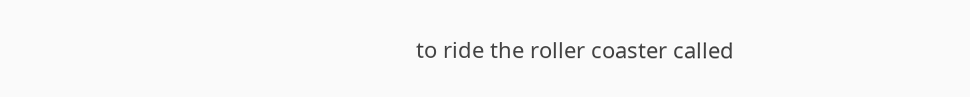to ride the roller coaster called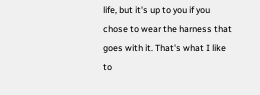life, but it's up to you if you chose to wear the harness that goes with it. That's what I like to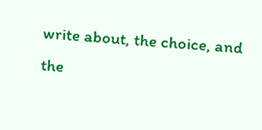write about, the choice, and the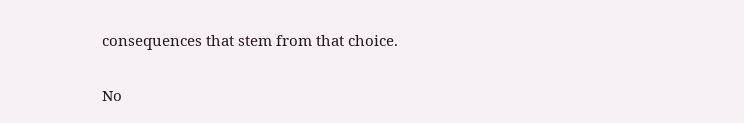consequences that stem from that choice.

No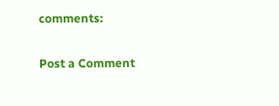comments:

Post a Comment